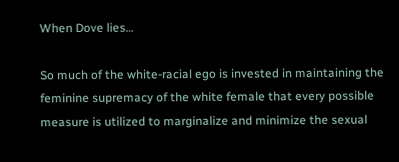When Dove lies…

So much of the white-racial ego is invested in maintaining the feminine supremacy of the white female that every possible measure is utilized to marginalize and minimize the sexual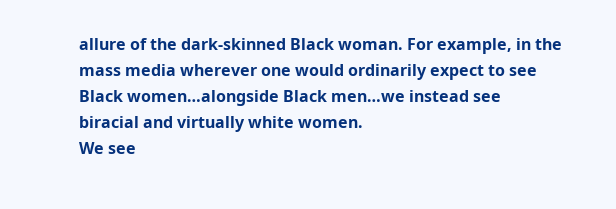allure of the dark-skinned Black woman. For example, in the mass media wherever one would ordinarily expect to see Black women…alongside Black men…we instead see biracial and virtually white women.
We see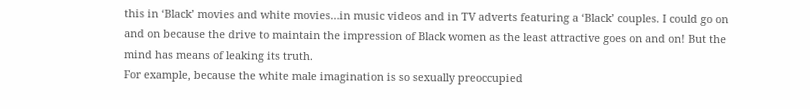this in ‘Black’ movies and white movies…in music videos and in TV adverts featuring a ‘Black’ couples. I could go on and on because the drive to maintain the impression of Black women as the least attractive goes on and on! But the mind has means of leaking its truth.
For example, because the white male imagination is so sexually preoccupied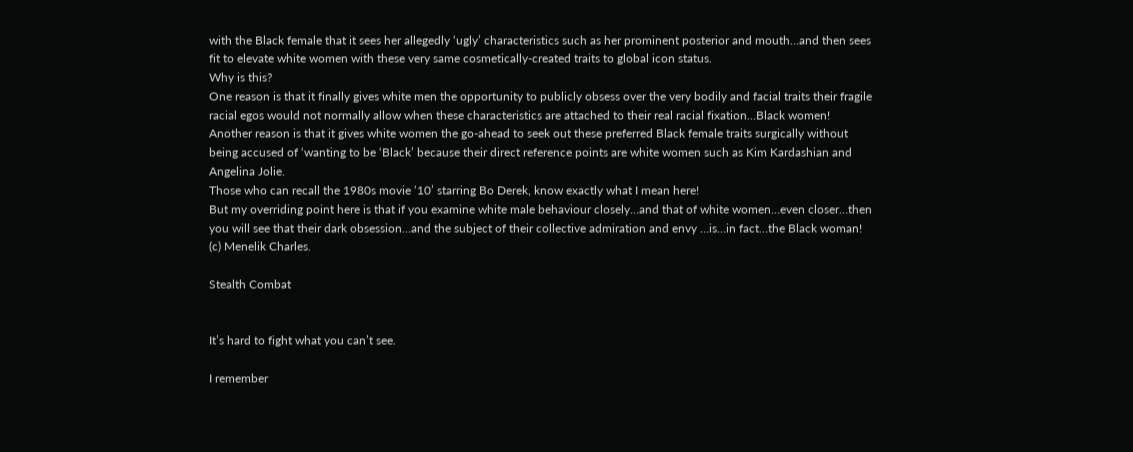with the Black female that it sees her allegedly ‘ugly’ characteristics such as her prominent posterior and mouth…and then sees fit to elevate white women with these very same cosmetically-created traits to global icon status.
Why is this?
One reason is that it finally gives white men the opportunity to publicly obsess over the very bodily and facial traits their fragile racial egos would not normally allow when these characteristics are attached to their real racial fixation…Black women! Another reason is that it gives white women the go-ahead to seek out these preferred Black female traits surgically without being accused of ‘wanting to be ‘Black’ because their direct reference points are white women such as Kim Kardashian and Angelina Jolie.
Those who can recall the 1980s movie ‘10’ starring Bo Derek, know exactly what I mean here!
But my overriding point here is that if you examine white male behaviour closely…and that of white women…even closer…then you will see that their dark obsession…and the subject of their collective admiration and envy …is…in fact…the Black woman!
(c) Menelik Charles.

Stealth Combat


It’s hard to fight what you can’t see.

I remember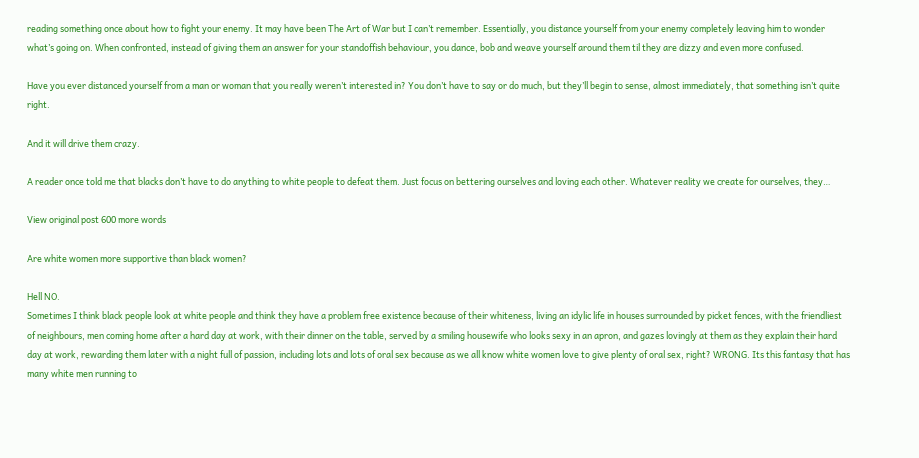reading something once about how to fight your enemy. It may have been The Art of War but I can’t remember. Essentially, you distance yourself from your enemy completely leaving him to wonder what’s going on. When confronted, instead of giving them an answer for your standoffish behaviour, you dance, bob and weave yourself around them til they are dizzy and even more confused.

Have you ever distanced yourself from a man or woman that you really weren’t interested in? You don’t have to say or do much, but they’ll begin to sense, almost immediately, that something isn’t quite right.

And it will drive them crazy.

A reader once told me that blacks don’t have to do anything to white people to defeat them. Just focus on bettering ourselves and loving each other. Whatever reality we create for ourselves, they…

View original post 600 more words

Are white women more supportive than black women?

Hell NO.
Sometimes I think black people look at white people and think they have a problem free existence because of their whiteness, living an idylic life in houses surrounded by picket fences, with the friendliest of neighbours, men coming home after a hard day at work, with their dinner on the table, served by a smiling housewife who looks sexy in an apron, and gazes lovingly at them as they explain their hard day at work, rewarding them later with a night full of passion, including lots and lots of oral sex because as we all know white women love to give plenty of oral sex, right? WRONG. Its this fantasy that has many white men running to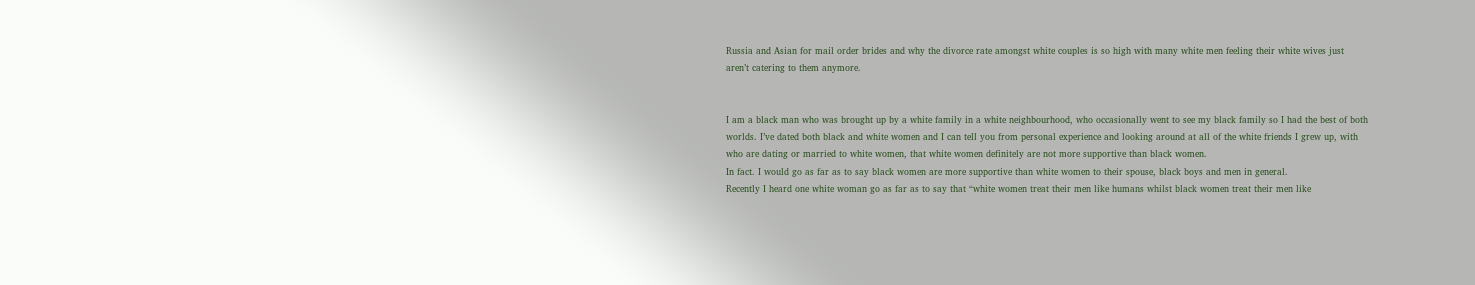Russia and Asian for mail order brides and why the divorce rate amongst white couples is so high with many white men feeling their white wives just aren’t catering to them anymore.


I am a black man who was brought up by a white family in a white neighbourhood, who occasionally went to see my black family so I had the best of both worlds. I’ve dated both black and white women and I can tell you from personal experience and looking around at all of the white friends I grew up, with who are dating or married to white women, that white women definitely are not more supportive than black women.
In fact. I would go as far as to say black women are more supportive than white women to their spouse, black boys and men in general.
Recently I heard one white woman go as far as to say that “white women treat their men like humans whilst black women treat their men like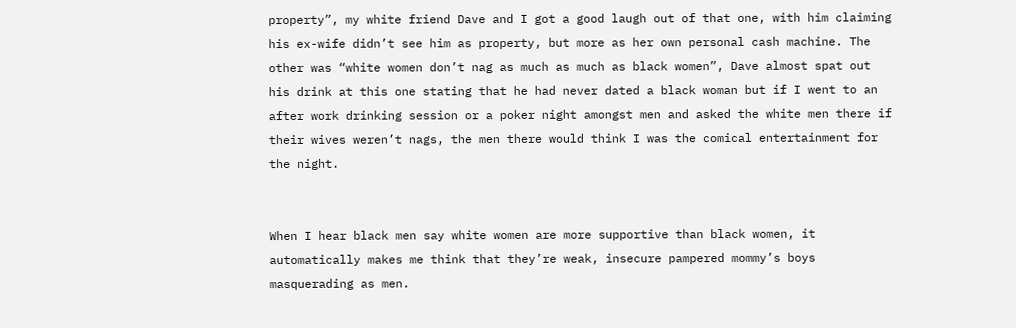property”, my white friend Dave and I got a good laugh out of that one, with him claiming his ex-wife didn’t see him as property, but more as her own personal cash machine. The other was “white women don’t nag as much as much as black women”, Dave almost spat out his drink at this one stating that he had never dated a black woman but if I went to an after work drinking session or a poker night amongst men and asked the white men there if their wives weren’t nags, the men there would think I was the comical entertainment for the night.


When I hear black men say white women are more supportive than black women, it automatically makes me think that they’re weak, insecure pampered mommy’s boys masquerading as men.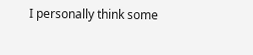I personally think some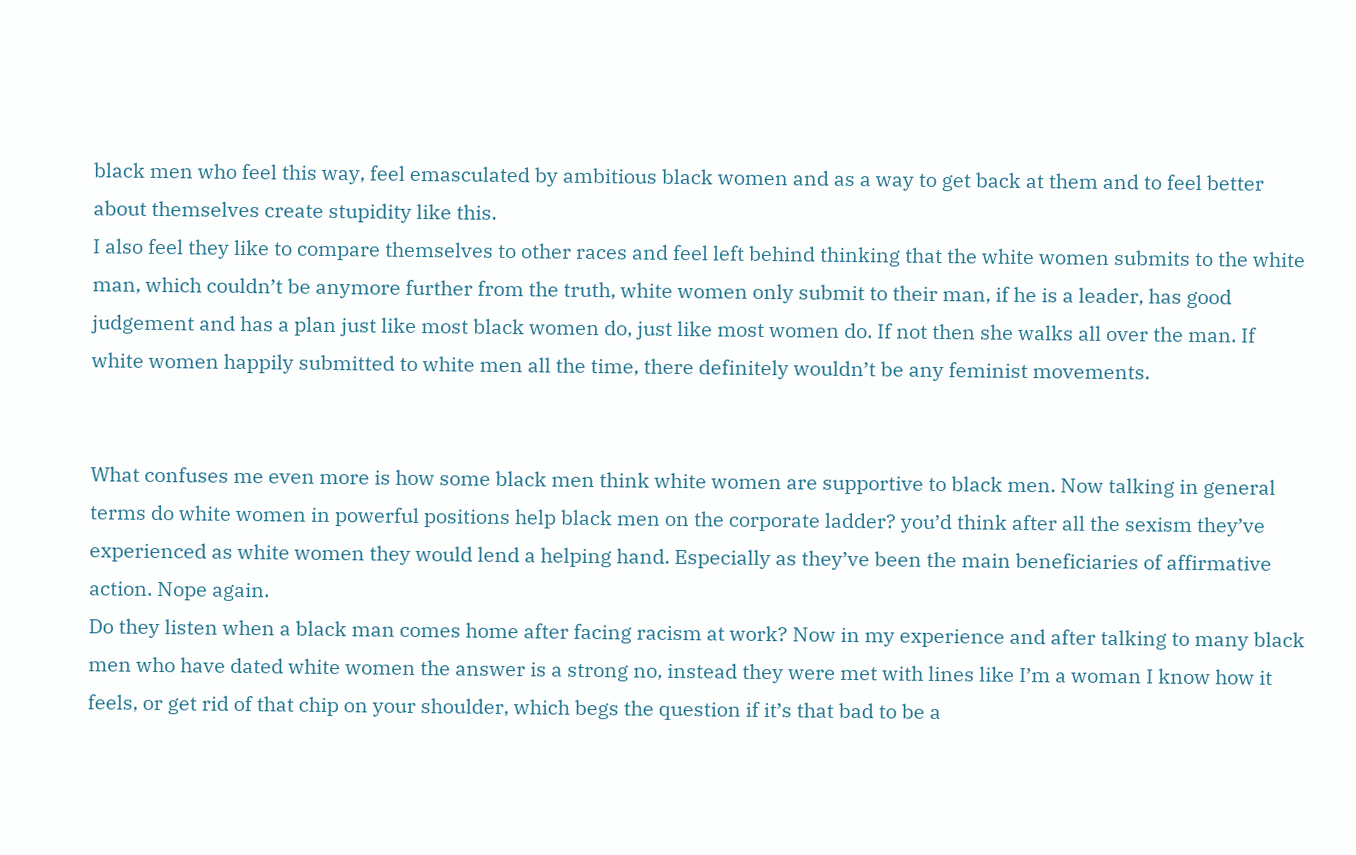black men who feel this way, feel emasculated by ambitious black women and as a way to get back at them and to feel better about themselves create stupidity like this.
I also feel they like to compare themselves to other races and feel left behind thinking that the white women submits to the white man, which couldn’t be anymore further from the truth, white women only submit to their man, if he is a leader, has good judgement and has a plan just like most black women do, just like most women do. If not then she walks all over the man. If white women happily submitted to white men all the time, there definitely wouldn’t be any feminist movements.


What confuses me even more is how some black men think white women are supportive to black men. Now talking in general terms do white women in powerful positions help black men on the corporate ladder? you’d think after all the sexism they’ve experienced as white women they would lend a helping hand. Especially as they’ve been the main beneficiaries of affirmative action. Nope again.
Do they listen when a black man comes home after facing racism at work? Now in my experience and after talking to many black men who have dated white women the answer is a strong no, instead they were met with lines like I’m a woman I know how it feels, or get rid of that chip on your shoulder, which begs the question if it’s that bad to be a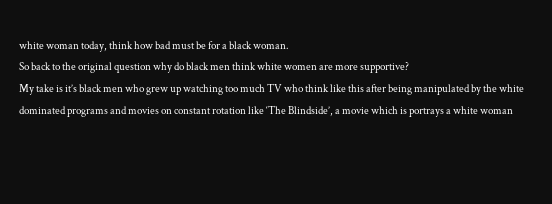white woman today, think how bad must be for a black woman.
So back to the original question why do black men think white women are more supportive?
My take is it’s black men who grew up watching too much TV who think like this after being manipulated by the white dominated programs and movies on constant rotation like ‘The Blindside’, a movie which is portrays a white woman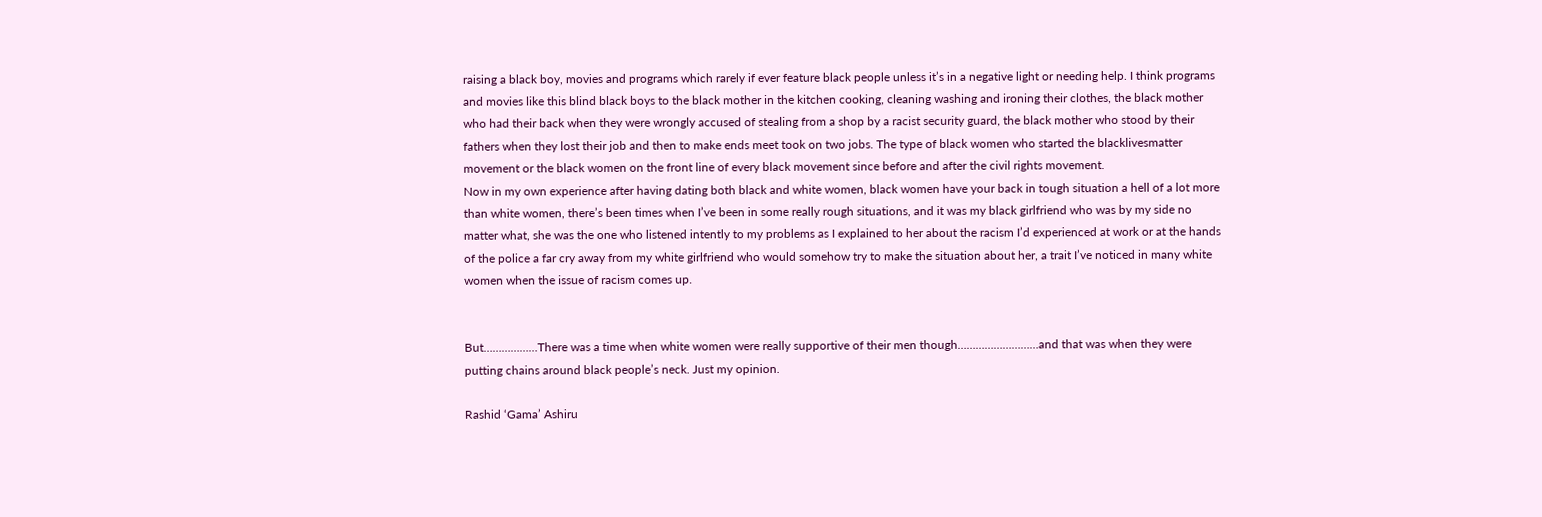raising a black boy, movies and programs which rarely if ever feature black people unless it’s in a negative light or needing help. I think programs and movies like this blind black boys to the black mother in the kitchen cooking, cleaning washing and ironing their clothes, the black mother who had their back when they were wrongly accused of stealing from a shop by a racist security guard, the black mother who stood by their fathers when they lost their job and then to make ends meet took on two jobs. The type of black women who started the blacklivesmatter movement or the black women on the front line of every black movement since before and after the civil rights movement.
Now in my own experience after having dating both black and white women, black women have your back in tough situation a hell of a lot more than white women, there’s been times when I’ve been in some really rough situations, and it was my black girlfriend who was by my side no matter what, she was the one who listened intently to my problems as I explained to her about the racism I’d experienced at work or at the hands of the police a far cry away from my white girlfriend who would somehow try to make the situation about her, a trait I’ve noticed in many white women when the issue of racism comes up.


But………………There was a time when white women were really supportive of their men though………………………and that was when they were putting chains around black people’s neck. Just my opinion.

Rashid ‘Gama’ Ashiru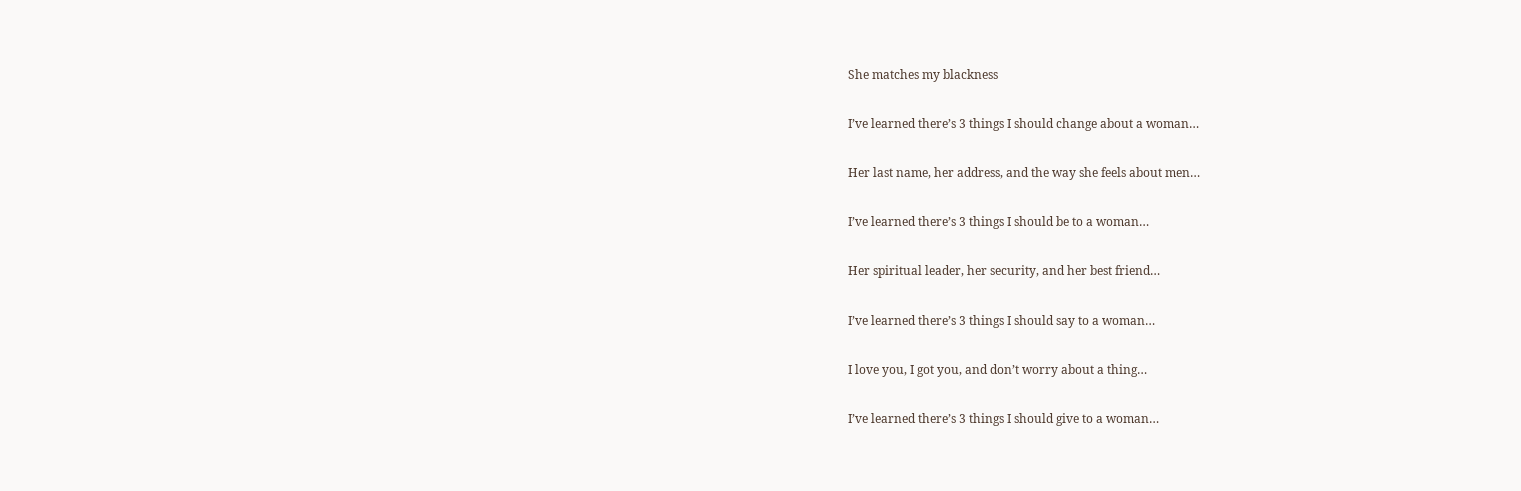She matches my blackness

I’ve learned there’s 3 things I should change about a woman…

Her last name, her address, and the way she feels about men…

I’ve learned there’s 3 things I should be to a woman…

Her spiritual leader, her security, and her best friend…

I’ve learned there’s 3 things I should say to a woman…

I love you, I got you, and don’t worry about a thing…

I’ve learned there’s 3 things I should give to a woman…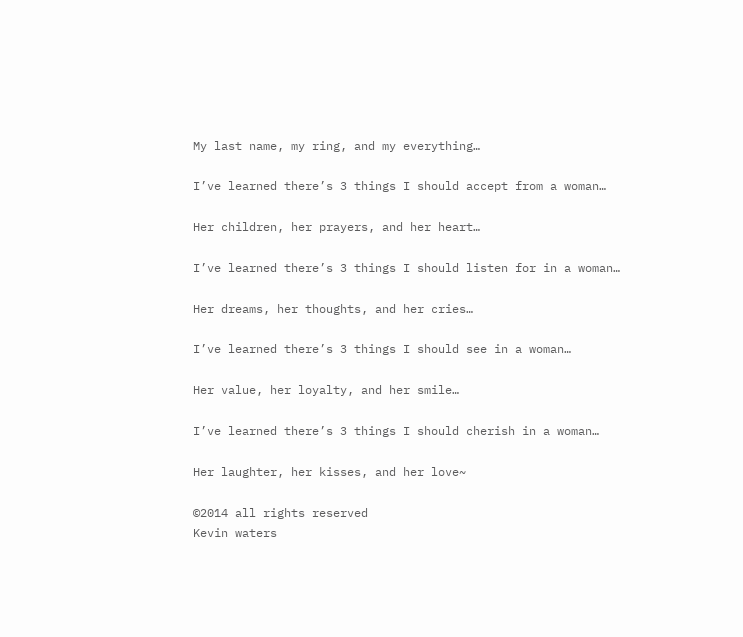My last name, my ring, and my everything…

I’ve learned there’s 3 things I should accept from a woman…

Her children, her prayers, and her heart…

I’ve learned there’s 3 things I should listen for in a woman…

Her dreams, her thoughts, and her cries…

I’ve learned there’s 3 things I should see in a woman…

Her value, her loyalty, and her smile…

I’ve learned there’s 3 things I should cherish in a woman…

Her laughter, her kisses, and her love~

©2014 all rights reserved
Kevin waters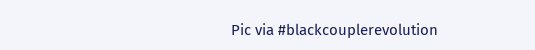Pic via #blackcouplerevolution